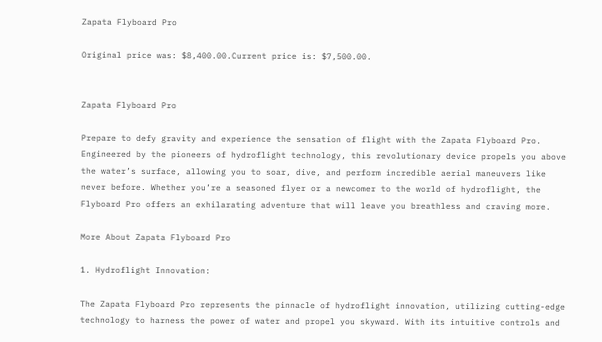Zapata Flyboard Pro

Original price was: $8,400.00.Current price is: $7,500.00.


Zapata Flyboard Pro

Prepare to defy gravity and experience the sensation of flight with the Zapata Flyboard Pro. Engineered by the pioneers of hydroflight technology, this revolutionary device propels you above the water’s surface, allowing you to soar, dive, and perform incredible aerial maneuvers like never before. Whether you’re a seasoned flyer or a newcomer to the world of hydroflight, the Flyboard Pro offers an exhilarating adventure that will leave you breathless and craving more.

More About Zapata Flyboard Pro

1. Hydroflight Innovation:

The Zapata Flyboard Pro represents the pinnacle of hydroflight innovation, utilizing cutting-edge technology to harness the power of water and propel you skyward. With its intuitive controls and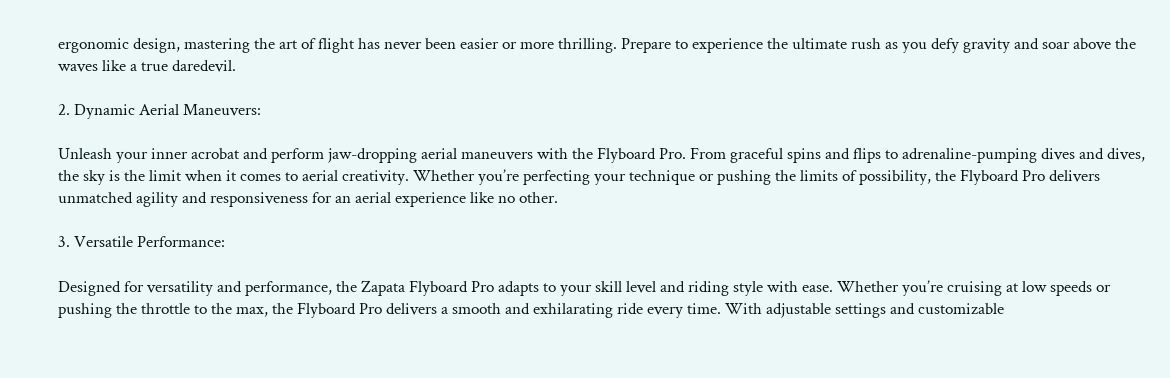ergonomic design, mastering the art of flight has never been easier or more thrilling. Prepare to experience the ultimate rush as you defy gravity and soar above the waves like a true daredevil.

2. Dynamic Aerial Maneuvers:

Unleash your inner acrobat and perform jaw-dropping aerial maneuvers with the Flyboard Pro. From graceful spins and flips to adrenaline-pumping dives and dives, the sky is the limit when it comes to aerial creativity. Whether you’re perfecting your technique or pushing the limits of possibility, the Flyboard Pro delivers unmatched agility and responsiveness for an aerial experience like no other.

3. Versatile Performance:

Designed for versatility and performance, the Zapata Flyboard Pro adapts to your skill level and riding style with ease. Whether you’re cruising at low speeds or pushing the throttle to the max, the Flyboard Pro delivers a smooth and exhilarating ride every time. With adjustable settings and customizable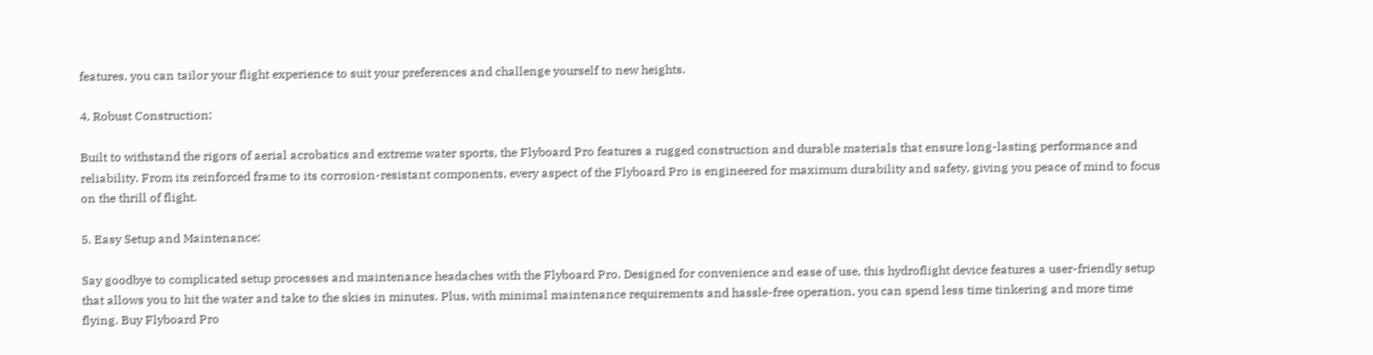features, you can tailor your flight experience to suit your preferences and challenge yourself to new heights.

4. Robust Construction:

Built to withstand the rigors of aerial acrobatics and extreme water sports, the Flyboard Pro features a rugged construction and durable materials that ensure long-lasting performance and reliability. From its reinforced frame to its corrosion-resistant components, every aspect of the Flyboard Pro is engineered for maximum durability and safety, giving you peace of mind to focus on the thrill of flight.

5. Easy Setup and Maintenance:

Say goodbye to complicated setup processes and maintenance headaches with the Flyboard Pro. Designed for convenience and ease of use, this hydroflight device features a user-friendly setup that allows you to hit the water and take to the skies in minutes. Plus, with minimal maintenance requirements and hassle-free operation, you can spend less time tinkering and more time flying. Buy Flyboard Pro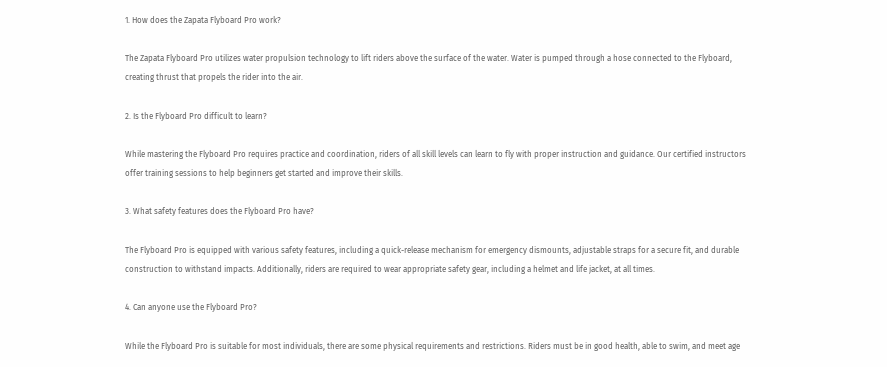1. How does the Zapata Flyboard Pro work?

The Zapata Flyboard Pro utilizes water propulsion technology to lift riders above the surface of the water. Water is pumped through a hose connected to the Flyboard, creating thrust that propels the rider into the air.

2. Is the Flyboard Pro difficult to learn?

While mastering the Flyboard Pro requires practice and coordination, riders of all skill levels can learn to fly with proper instruction and guidance. Our certified instructors offer training sessions to help beginners get started and improve their skills.

3. What safety features does the Flyboard Pro have?

The Flyboard Pro is equipped with various safety features, including a quick-release mechanism for emergency dismounts, adjustable straps for a secure fit, and durable construction to withstand impacts. Additionally, riders are required to wear appropriate safety gear, including a helmet and life jacket, at all times.

4. Can anyone use the Flyboard Pro?

While the Flyboard Pro is suitable for most individuals, there are some physical requirements and restrictions. Riders must be in good health, able to swim, and meet age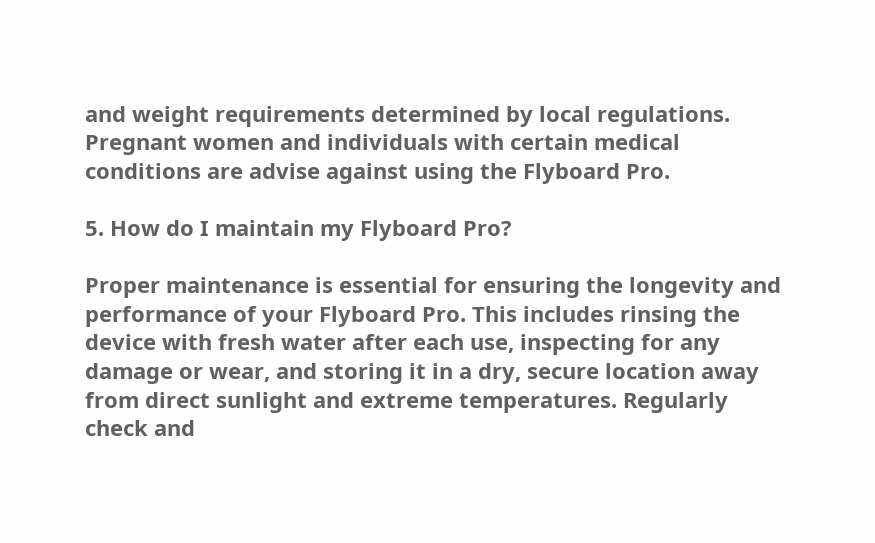and weight requirements determined by local regulations. Pregnant women and individuals with certain medical conditions are advise against using the Flyboard Pro.

5. How do I maintain my Flyboard Pro?

Proper maintenance is essential for ensuring the longevity and performance of your Flyboard Pro. This includes rinsing the device with fresh water after each use, inspecting for any damage or wear, and storing it in a dry, secure location away from direct sunlight and extreme temperatures. Regularly check and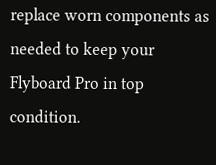replace worn components as needed to keep your Flyboard Pro in top condition.